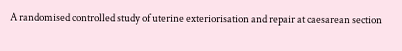A randomised controlled study of uterine exteriorisation and repair at caesarean section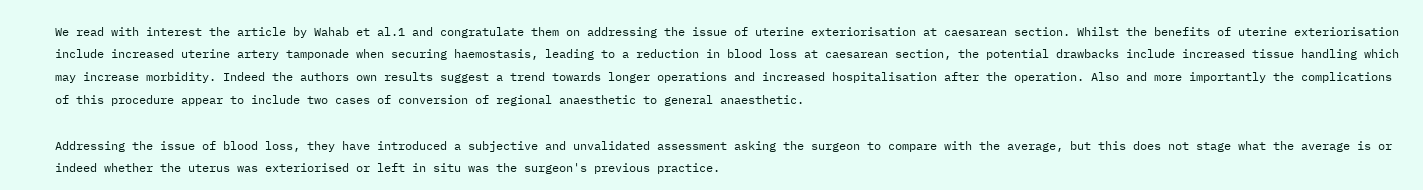We read with interest the article by Wahab et al.1 and congratulate them on addressing the issue of uterine exteriorisation at caesarean section. Whilst the benefits of uterine exteriorisation include increased uterine artery tamponade when securing haemostasis, leading to a reduction in blood loss at caesarean section, the potential drawbacks include increased tissue handling which may increase morbidity. Indeed the authors own results suggest a trend towards longer operations and increased hospitalisation after the operation. Also and more importantly the complications of this procedure appear to include two cases of conversion of regional anaesthetic to general anaesthetic.

Addressing the issue of blood loss, they have introduced a subjective and unvalidated assessment asking the surgeon to compare with the average, but this does not stage what the average is or indeed whether the uterus was exteriorised or left in situ was the surgeon's previous practice.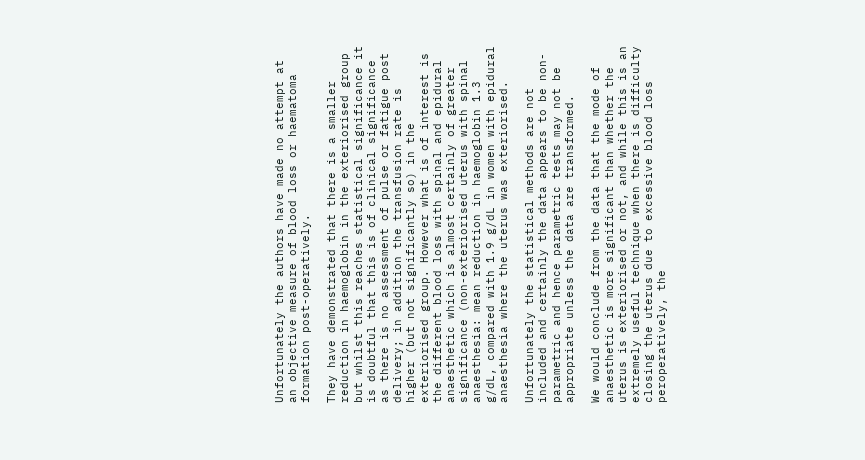Unfortunately the authors have made no attempt at an objective measure of blood loss or haematoma formation post-operatively.

They have demonstrated that there is a smaller reduction in haemoglobin in the exteriorised group but whilst this reaches statistical significance it is doubtful that this is of clinical significance as there is no assessment of pulse or fatigue post delivery; in addition the transfusion rate is higher (but not significantly so) in the exteriorised group. However what is of interest is the different blood loss with spinal and epidural anaesthetic which is almost certainly of greater significance (non-exteriorised uterus with spinal anaesthesia: mean reduction in haemoglobin 1.3 g/dL, compared with 1.9 g/dL in women with epidural anaesthesia where the uterus was exteriorised.

Unfortunately the statistical methods are not included and certainly the data appears to be non-parametric and hence parametric tests may not be appropriate unless the data are transformed.

We would conclude from the data that the mode of anaesthetic is more significant than whether the uterus is exteriorised or not, and while this is an extremely useful technique when there is difficulty closing the uterus due to excessive blood loss peroperatively, the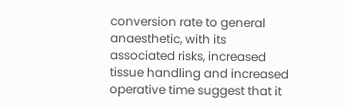conversion rate to general anaesthetic, with its associated risks, increased tissue handling and increased operative time suggest that it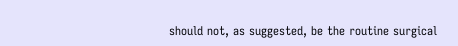should not, as suggested, be the routine surgical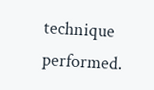technique performed.